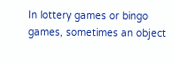In lottery games or bingo games, sometimes an object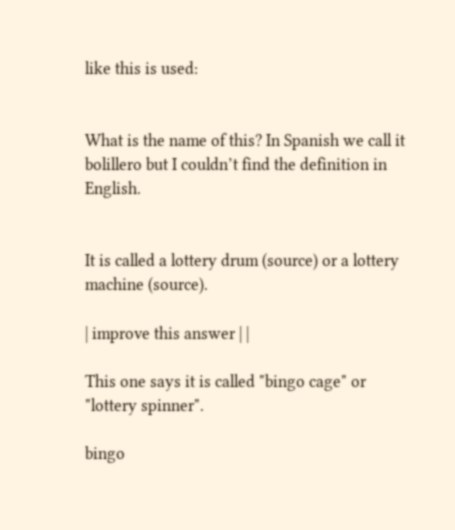like this is used:


What is the name of this? In Spanish we call it bolillero but I couldn’t find the definition in English.


It is called a lottery drum (source) or a lottery machine (source).

| improve this answer | |

This one says it is called "bingo cage" or "lottery spinner".

bingo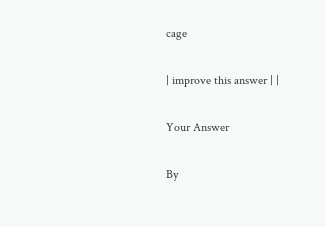cage

| improve this answer | |

Your Answer

By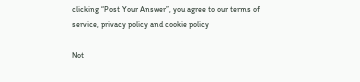clicking “Post Your Answer”, you agree to our terms of service, privacy policy and cookie policy

Not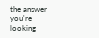the answer you're looking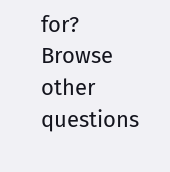for? Browse other questions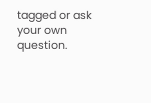tagged or ask your own question.